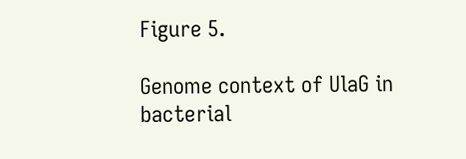Figure 5.

Genome context of UlaG in bacterial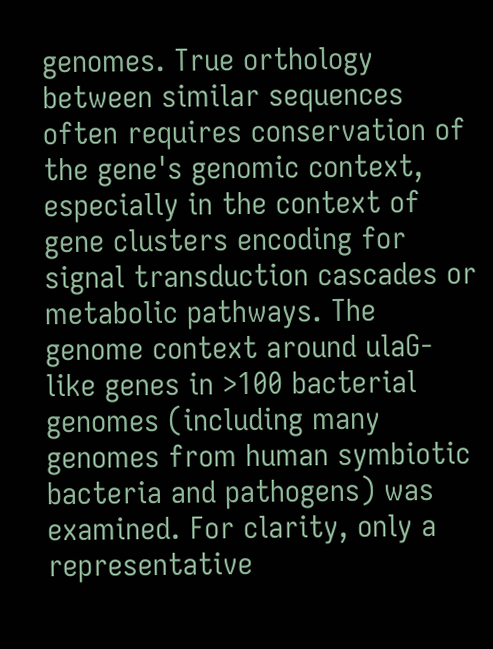genomes. True orthology between similar sequences often requires conservation of the gene's genomic context, especially in the context of gene clusters encoding for signal transduction cascades or metabolic pathways. The genome context around ulaG-like genes in >100 bacterial genomes (including many genomes from human symbiotic bacteria and pathogens) was examined. For clarity, only a representative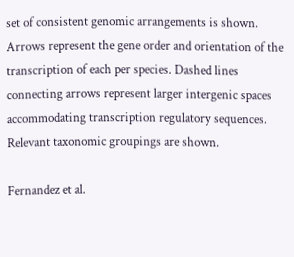set of consistent genomic arrangements is shown. Arrows represent the gene order and orientation of the transcription of each per species. Dashed lines connecting arrows represent larger intergenic spaces accommodating transcription regulatory sequences. Relevant taxonomic groupings are shown.

Fernandez et al.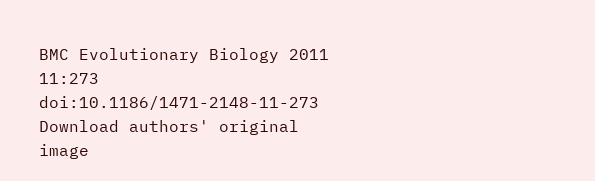BMC Evolutionary Biology 2011 11:273   doi:10.1186/1471-2148-11-273
Download authors' original image